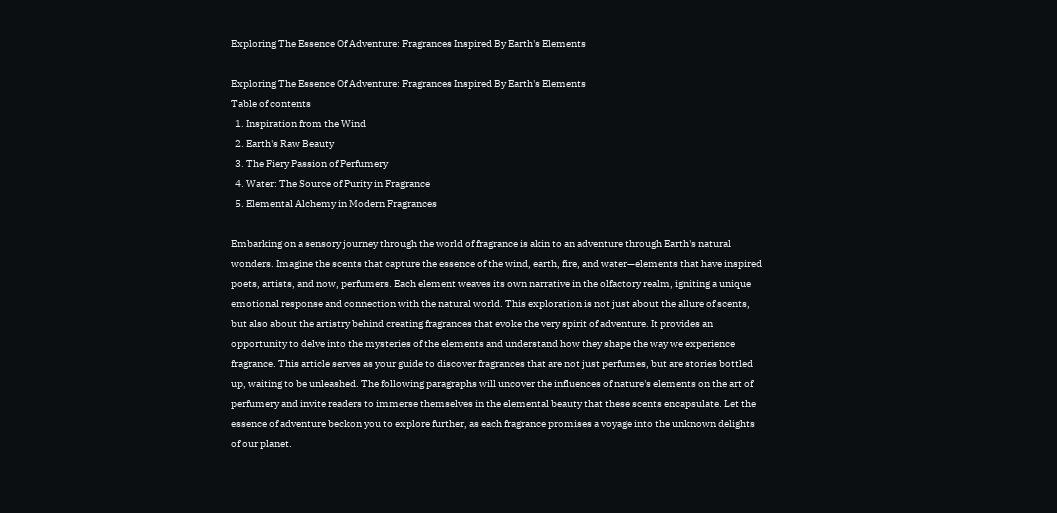Exploring The Essence Of Adventure: Fragrances Inspired By Earth's Elements

Exploring The Essence Of Adventure: Fragrances Inspired By Earth's Elements
Table of contents
  1. Inspiration from the Wind
  2. Earth's Raw Beauty
  3. The Fiery Passion of Perfumery
  4. Water: The Source of Purity in Fragrance
  5. Elemental Alchemy in Modern Fragrances

Embarking on a sensory journey through the world of fragrance is akin to an adventure through Earth's natural wonders. Imagine the scents that capture the essence of the wind, earth, fire, and water—elements that have inspired poets, artists, and now, perfumers. Each element weaves its own narrative in the olfactory realm, igniting a unique emotional response and connection with the natural world. This exploration is not just about the allure of scents, but also about the artistry behind creating fragrances that evoke the very spirit of adventure. It provides an opportunity to delve into the mysteries of the elements and understand how they shape the way we experience fragrance. This article serves as your guide to discover fragrances that are not just perfumes, but are stories bottled up, waiting to be unleashed. The following paragraphs will uncover the influences of nature's elements on the art of perfumery and invite readers to immerse themselves in the elemental beauty that these scents encapsulate. Let the essence of adventure beckon you to explore further, as each fragrance promises a voyage into the unknown delights of our planet.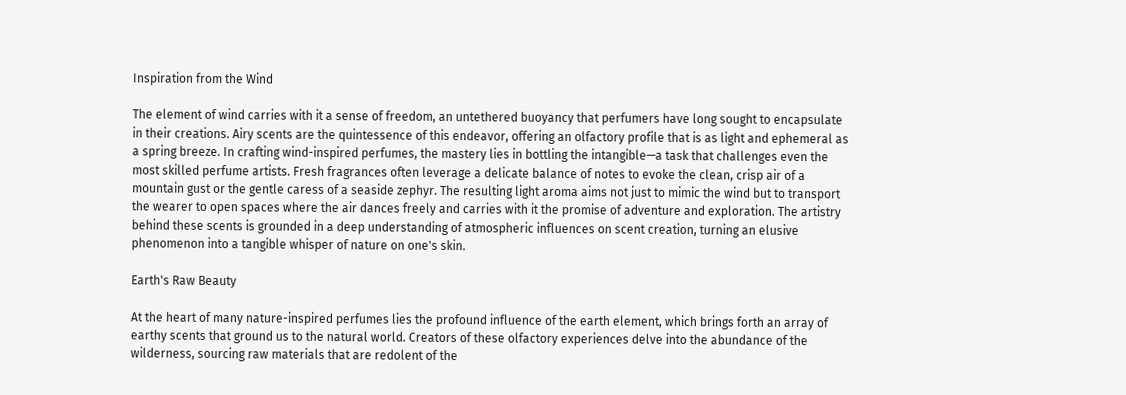Inspiration from the Wind

The element of wind carries with it a sense of freedom, an untethered buoyancy that perfumers have long sought to encapsulate in their creations. Airy scents are the quintessence of this endeavor, offering an olfactory profile that is as light and ephemeral as a spring breeze. In crafting wind-inspired perfumes, the mastery lies in bottling the intangible—a task that challenges even the most skilled perfume artists. Fresh fragrances often leverage a delicate balance of notes to evoke the clean, crisp air of a mountain gust or the gentle caress of a seaside zephyr. The resulting light aroma aims not just to mimic the wind but to transport the wearer to open spaces where the air dances freely and carries with it the promise of adventure and exploration. The artistry behind these scents is grounded in a deep understanding of atmospheric influences on scent creation, turning an elusive phenomenon into a tangible whisper of nature on one's skin.

Earth's Raw Beauty

At the heart of many nature-inspired perfumes lies the profound influence of the earth element, which brings forth an array of earthy scents that ground us to the natural world. Creators of these olfactory experiences delve into the abundance of the wilderness, sourcing raw materials that are redolent of the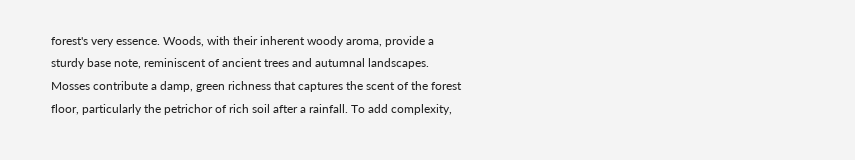forest's very essence. Woods, with their inherent woody aroma, provide a sturdy base note, reminiscent of ancient trees and autumnal landscapes. Mosses contribute a damp, green richness that captures the scent of the forest floor, particularly the petrichor of rich soil after a rainfall. To add complexity,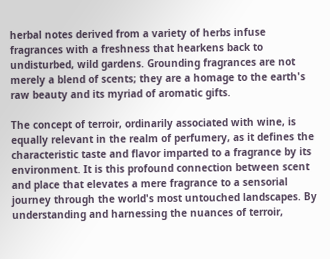herbal notes derived from a variety of herbs infuse fragrances with a freshness that hearkens back to undisturbed, wild gardens. Grounding fragrances are not merely a blend of scents; they are a homage to the earth's raw beauty and its myriad of aromatic gifts.

The concept of terroir, ordinarily associated with wine, is equally relevant in the realm of perfumery, as it defines the characteristic taste and flavor imparted to a fragrance by its environment. It is this profound connection between scent and place that elevates a mere fragrance to a sensorial journey through the world's most untouched landscapes. By understanding and harnessing the nuances of terroir,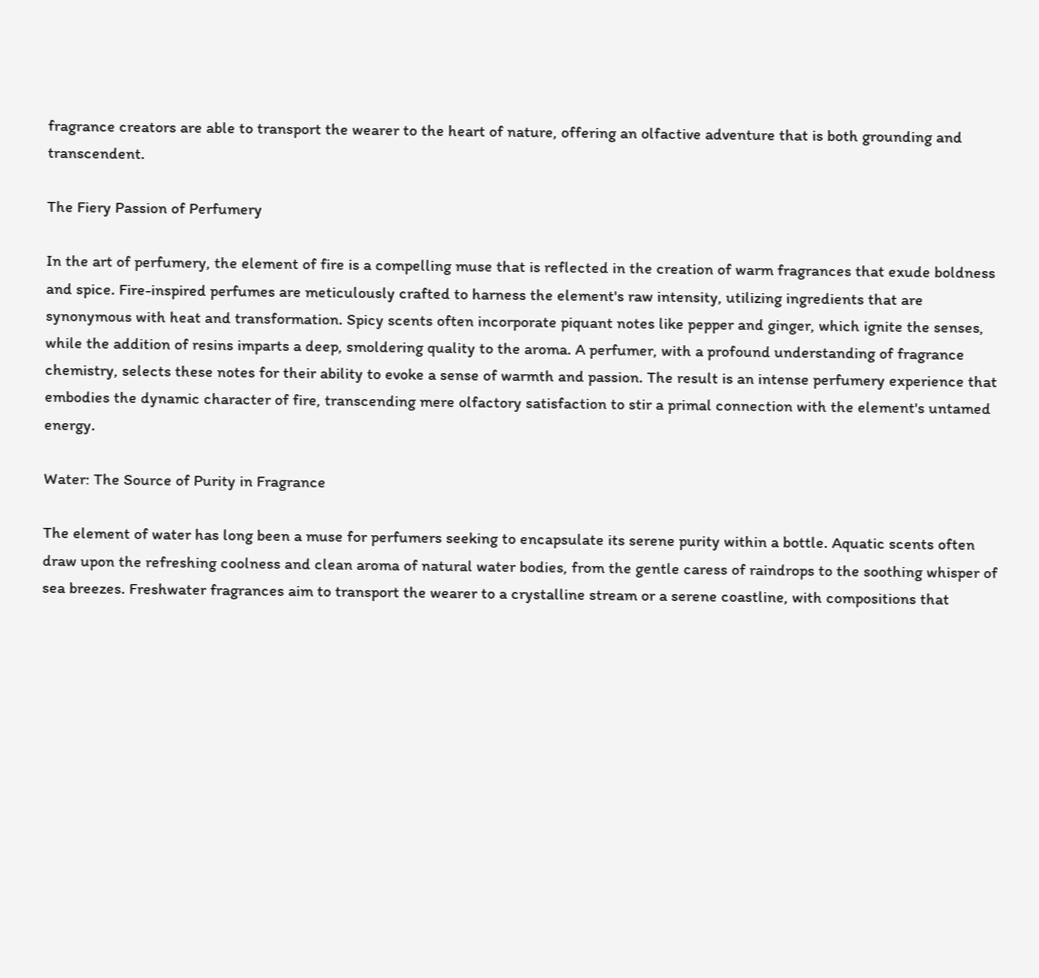fragrance creators are able to transport the wearer to the heart of nature, offering an olfactive adventure that is both grounding and transcendent.

The Fiery Passion of Perfumery

In the art of perfumery, the element of fire is a compelling muse that is reflected in the creation of warm fragrances that exude boldness and spice. Fire-inspired perfumes are meticulously crafted to harness the element's raw intensity, utilizing ingredients that are synonymous with heat and transformation. Spicy scents often incorporate piquant notes like pepper and ginger, which ignite the senses, while the addition of resins imparts a deep, smoldering quality to the aroma. A perfumer, with a profound understanding of fragrance chemistry, selects these notes for their ability to evoke a sense of warmth and passion. The result is an intense perfumery experience that embodies the dynamic character of fire, transcending mere olfactory satisfaction to stir a primal connection with the element's untamed energy.

Water: The Source of Purity in Fragrance

The element of water has long been a muse for perfumers seeking to encapsulate its serene purity within a bottle. Aquatic scents often draw upon the refreshing coolness and clean aroma of natural water bodies, from the gentle caress of raindrops to the soothing whisper of sea breezes. Freshwater fragrances aim to transport the wearer to a crystalline stream or a serene coastline, with compositions that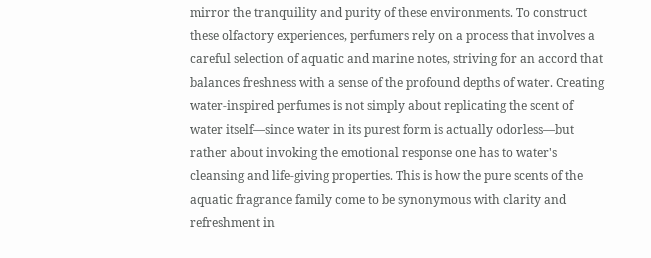mirror the tranquility and purity of these environments. To construct these olfactory experiences, perfumers rely on a process that involves a careful selection of aquatic and marine notes, striving for an accord that balances freshness with a sense of the profound depths of water. Creating water-inspired perfumes is not simply about replicating the scent of water itself—since water in its purest form is actually odorless—but rather about invoking the emotional response one has to water's cleansing and life-giving properties. This is how the pure scents of the aquatic fragrance family come to be synonymous with clarity and refreshment in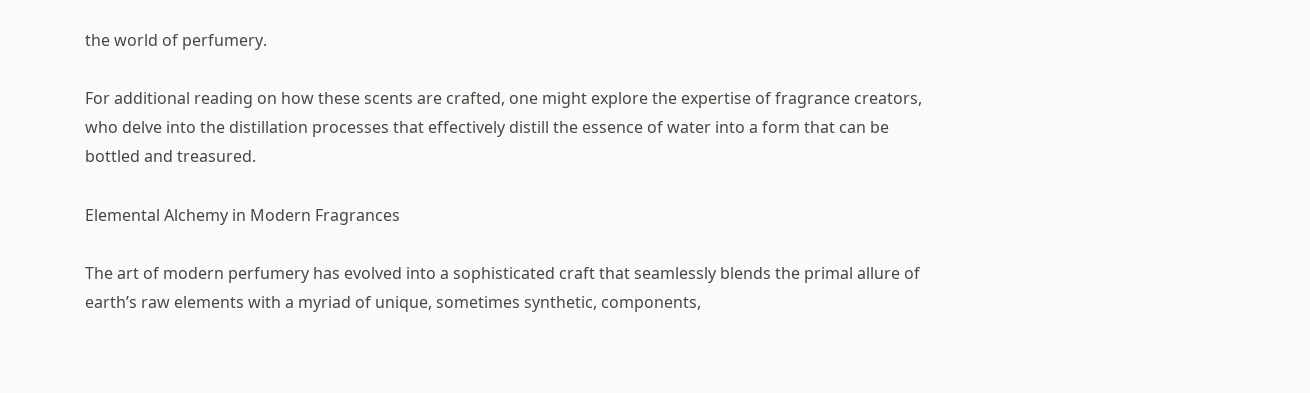the world of perfumery.

For additional reading on how these scents are crafted, one might explore the expertise of fragrance creators, who delve into the distillation processes that effectively distill the essence of water into a form that can be bottled and treasured.

Elemental Alchemy in Modern Fragrances

The art of modern perfumery has evolved into a sophisticated craft that seamlessly blends the primal allure of earth’s raw elements with a myriad of unique, sometimes synthetic, components,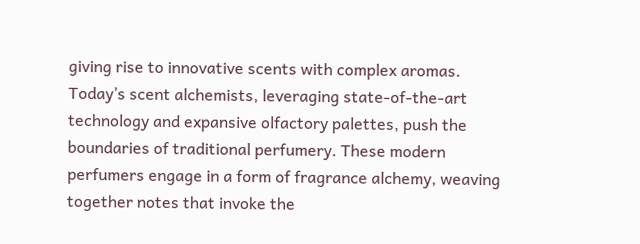giving rise to innovative scents with complex aromas. Today’s scent alchemists, leveraging state-of-the-art technology and expansive olfactory palettes, push the boundaries of traditional perfumery. These modern perfumers engage in a form of fragrance alchemy, weaving together notes that invoke the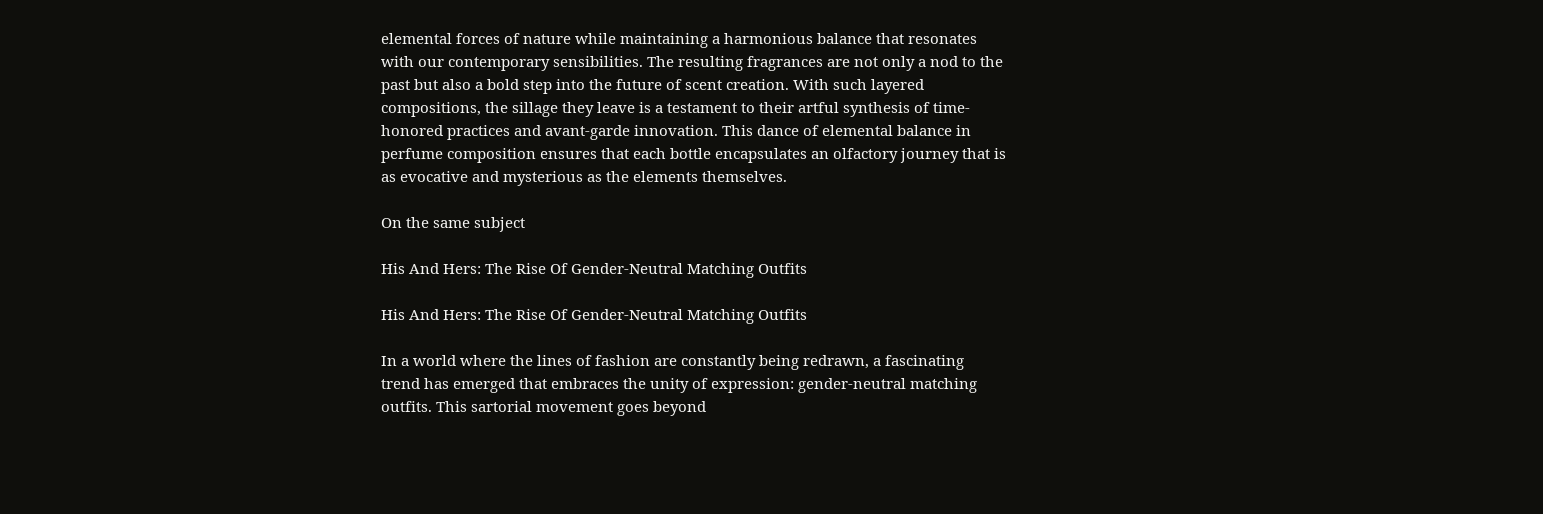elemental forces of nature while maintaining a harmonious balance that resonates with our contemporary sensibilities. The resulting fragrances are not only a nod to the past but also a bold step into the future of scent creation. With such layered compositions, the sillage they leave is a testament to their artful synthesis of time-honored practices and avant-garde innovation. This dance of elemental balance in perfume composition ensures that each bottle encapsulates an olfactory journey that is as evocative and mysterious as the elements themselves.

On the same subject

His And Hers: The Rise Of Gender-Neutral Matching Outfits

His And Hers: The Rise Of Gender-Neutral Matching Outfits

In a world where the lines of fashion are constantly being redrawn, a fascinating trend has emerged that embraces the unity of expression: gender-neutral matching outfits. This sartorial movement goes beyond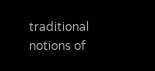traditional notions of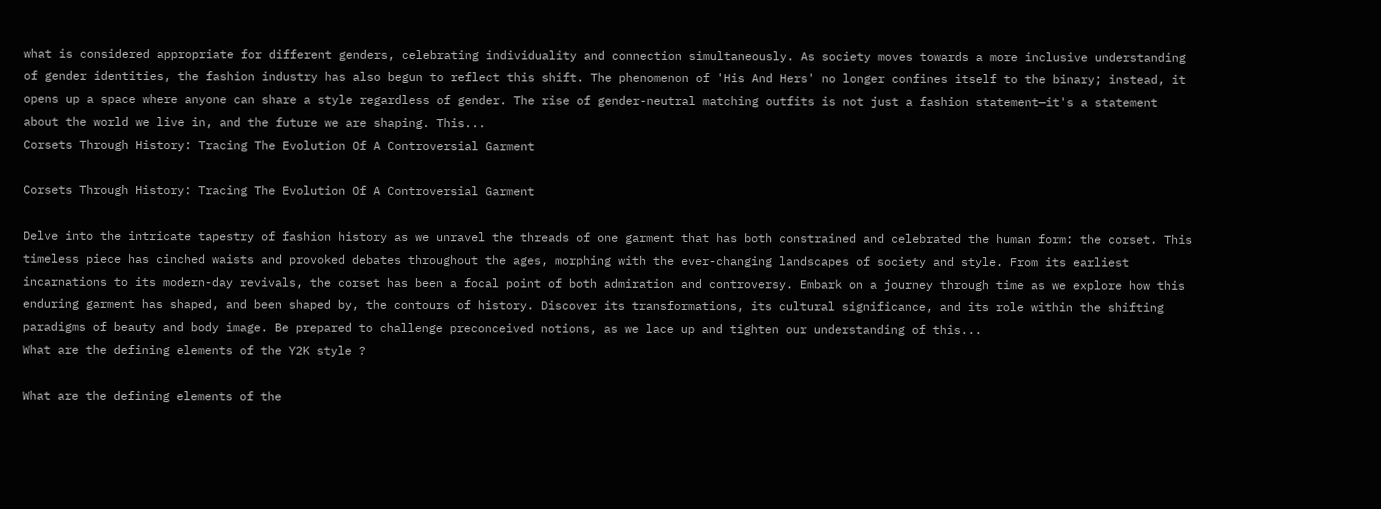what is considered appropriate for different genders, celebrating individuality and connection simultaneously. As society moves towards a more inclusive understanding of gender identities, the fashion industry has also begun to reflect this shift. The phenomenon of 'His And Hers' no longer confines itself to the binary; instead, it opens up a space where anyone can share a style regardless of gender. The rise of gender-neutral matching outfits is not just a fashion statement—it's a statement about the world we live in, and the future we are shaping. This...
Corsets Through History: Tracing The Evolution Of A Controversial Garment

Corsets Through History: Tracing The Evolution Of A Controversial Garment

Delve into the intricate tapestry of fashion history as we unravel the threads of one garment that has both constrained and celebrated the human form: the corset. This timeless piece has cinched waists and provoked debates throughout the ages, morphing with the ever-changing landscapes of society and style. From its earliest incarnations to its modern-day revivals, the corset has been a focal point of both admiration and controversy. Embark on a journey through time as we explore how this enduring garment has shaped, and been shaped by, the contours of history. Discover its transformations, its cultural significance, and its role within the shifting paradigms of beauty and body image. Be prepared to challenge preconceived notions, as we lace up and tighten our understanding of this...
What are the defining elements of the Y2K style ?

What are the defining elements of the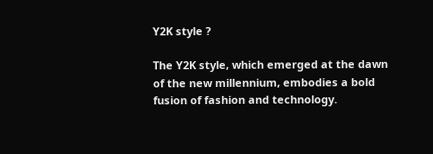Y2K style ?

The Y2K style, which emerged at the dawn of the new millennium, embodies a bold fusion of fashion and technology.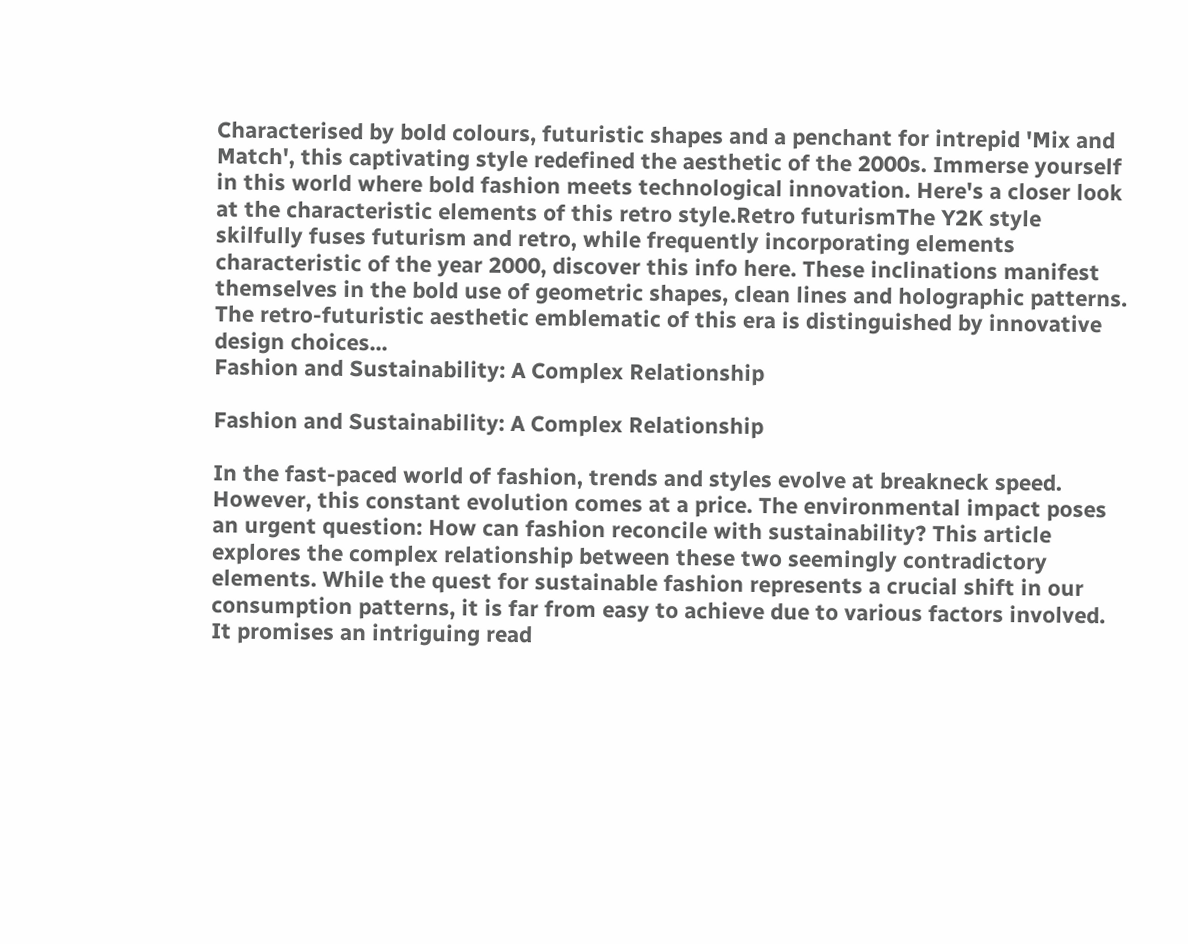Characterised by bold colours, futuristic shapes and a penchant for intrepid 'Mix and Match', this captivating style redefined the aesthetic of the 2000s. Immerse yourself in this world where bold fashion meets technological innovation. Here's a closer look at the characteristic elements of this retro style.Retro futurismThe Y2K style skilfully fuses futurism and retro, while frequently incorporating elements characteristic of the year 2000, discover this info here. These inclinations manifest themselves in the bold use of geometric shapes, clean lines and holographic patterns. The retro-futuristic aesthetic emblematic of this era is distinguished by innovative design choices...
Fashion and Sustainability: A Complex Relationship

Fashion and Sustainability: A Complex Relationship

In the fast-paced world of fashion, trends and styles evolve at breakneck speed. However, this constant evolution comes at a price. The environmental impact poses an urgent question: How can fashion reconcile with sustainability? This article explores the complex relationship between these two seemingly contradictory elements. While the quest for sustainable fashion represents a crucial shift in our consumption patterns, it is far from easy to achieve due to various factors involved. It promises an intriguing read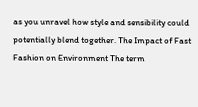as you unravel how style and sensibility could potentially blend together. The Impact of Fast Fashion on Environment The term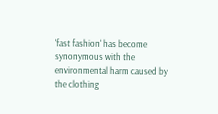'fast fashion' has become synonymous with the environmental harm caused by the clothing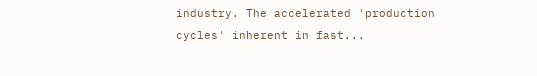industry. The accelerated 'production cycles' inherent in fast...